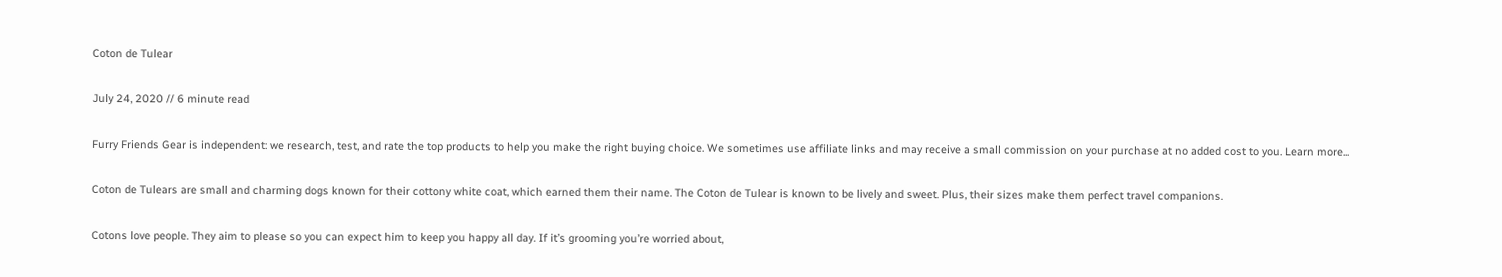Coton de Tulear

July 24, 2020 // 6 minute read

Furry Friends Gear is independent: we research, test, and rate the top products to help you make the right buying choice. We sometimes use affiliate links and may receive a small commission on your purchase at no added cost to you. Learn more...

Coton de Tulears are small and charming dogs known for their cottony white coat, which earned them their name. The Coton de Tulear is known to be lively and sweet. Plus, their sizes make them perfect travel companions.

Cotons love people. They aim to please so you can expect him to keep you happy all day. If it’s grooming you’re worried about,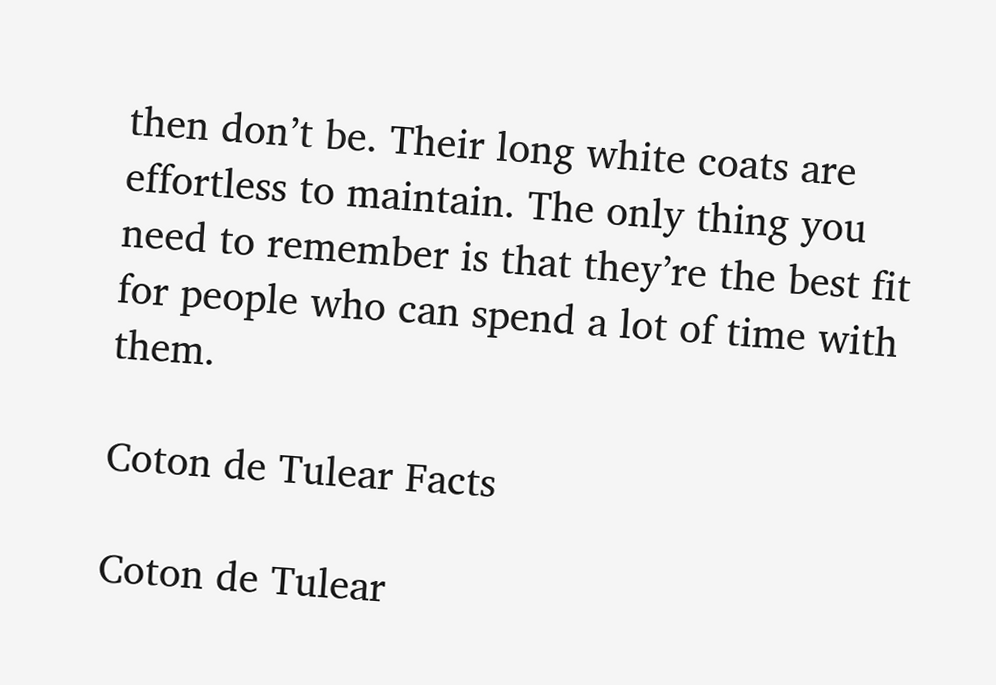then don’t be. Their long white coats are effortless to maintain. The only thing you need to remember is that they’re the best fit for people who can spend a lot of time with them.

Coton de Tulear Facts

Coton de Tulear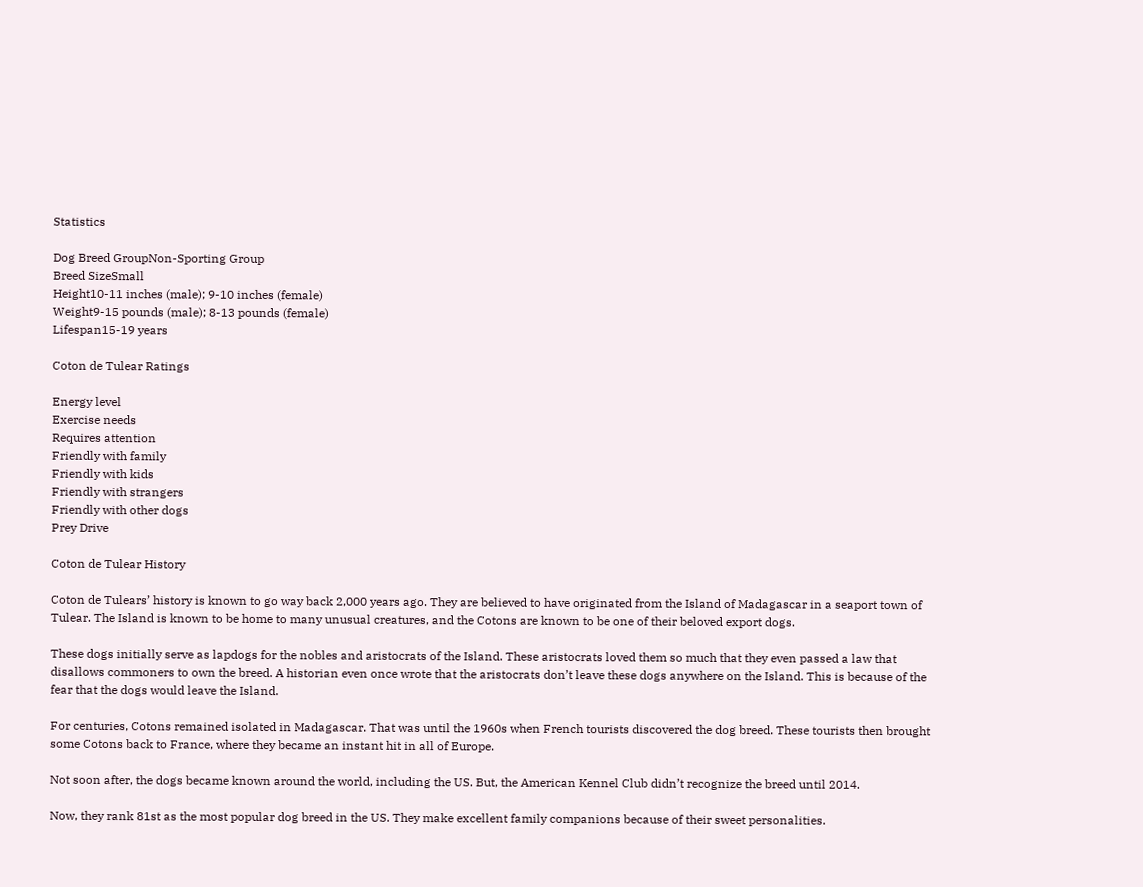Statistics

Dog Breed GroupNon-Sporting Group
Breed SizeSmall
Height10-11 inches (male); 9-10 inches (female)
Weight9-15 pounds (male); 8-13 pounds (female)
Lifespan15-19 years

Coton de Tulear Ratings

Energy level
Exercise needs
Requires attention
Friendly with family
Friendly with kids
Friendly with strangers
Friendly with other dogs
Prey Drive

Coton de Tulear History

Coton de Tulears’ history is known to go way back 2,000 years ago. They are believed to have originated from the Island of Madagascar in a seaport town of Tulear. The Island is known to be home to many unusual creatures, and the Cotons are known to be one of their beloved export dogs.

These dogs initially serve as lapdogs for the nobles and aristocrats of the Island. These aristocrats loved them so much that they even passed a law that disallows commoners to own the breed. A historian even once wrote that the aristocrats don’t leave these dogs anywhere on the Island. This is because of the fear that the dogs would leave the Island.

For centuries, Cotons remained isolated in Madagascar. That was until the 1960s when French tourists discovered the dog breed. These tourists then brought some Cotons back to France, where they became an instant hit in all of Europe.

Not soon after, the dogs became known around the world, including the US. But, the American Kennel Club didn’t recognize the breed until 2014.

Now, they rank 81st as the most popular dog breed in the US. They make excellent family companions because of their sweet personalities.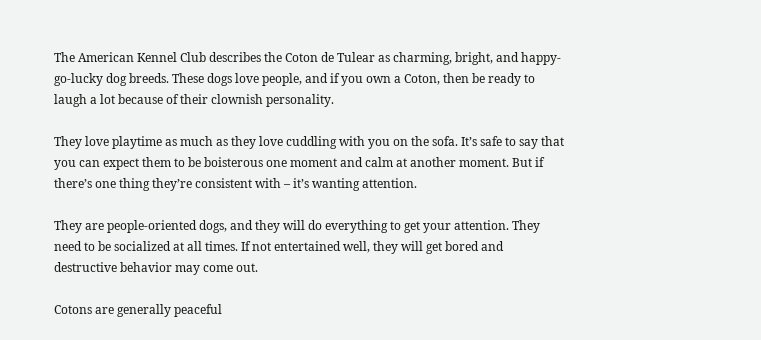The American Kennel Club describes the Coton de Tulear as charming, bright, and happy-go-lucky dog breeds. These dogs love people, and if you own a Coton, then be ready to laugh a lot because of their clownish personality.

They love playtime as much as they love cuddling with you on the sofa. It’s safe to say that you can expect them to be boisterous one moment and calm at another moment. But if there’s one thing they’re consistent with – it’s wanting attention.

They are people-oriented dogs, and they will do everything to get your attention. They need to be socialized at all times. If not entertained well, they will get bored and destructive behavior may come out.

Cotons are generally peaceful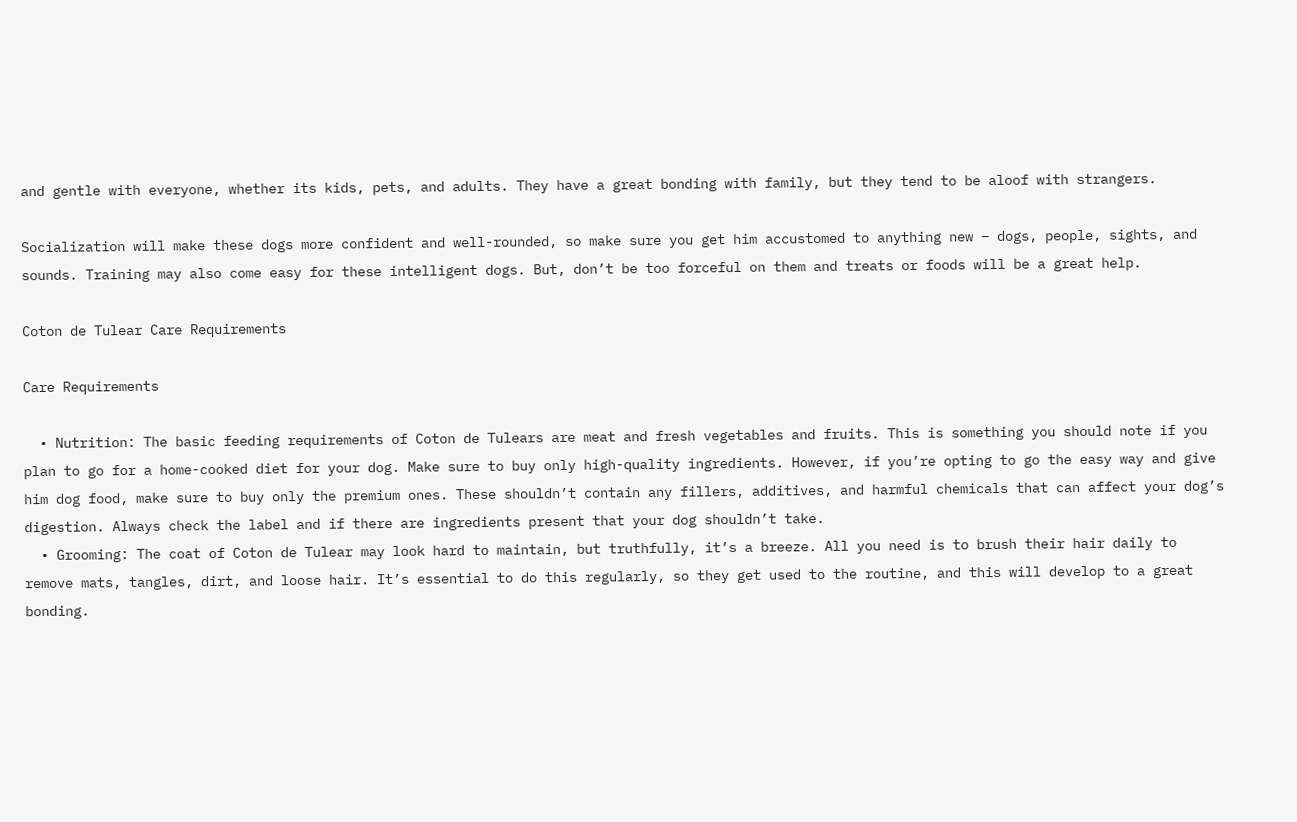and gentle with everyone, whether its kids, pets, and adults. They have a great bonding with family, but they tend to be aloof with strangers.

Socialization will make these dogs more confident and well-rounded, so make sure you get him accustomed to anything new – dogs, people, sights, and sounds. Training may also come easy for these intelligent dogs. But, don’t be too forceful on them and treats or foods will be a great help.

Coton de Tulear Care Requirements

Care Requirements

  • Nutrition: The basic feeding requirements of Coton de Tulears are meat and fresh vegetables and fruits. This is something you should note if you plan to go for a home-cooked diet for your dog. Make sure to buy only high-quality ingredients. However, if you’re opting to go the easy way and give him dog food, make sure to buy only the premium ones. These shouldn’t contain any fillers, additives, and harmful chemicals that can affect your dog’s digestion. Always check the label and if there are ingredients present that your dog shouldn’t take.
  • Grooming: The coat of Coton de Tulear may look hard to maintain, but truthfully, it’s a breeze. All you need is to brush their hair daily to remove mats, tangles, dirt, and loose hair. It’s essential to do this regularly, so they get used to the routine, and this will develop to a great bonding.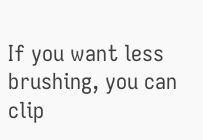If you want less brushing, you can clip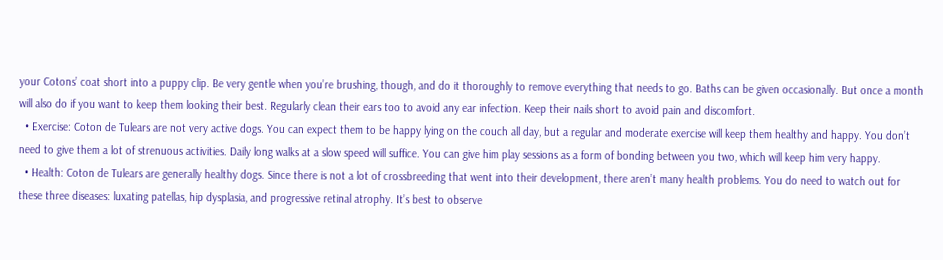your Cotons’ coat short into a puppy clip. Be very gentle when you’re brushing, though, and do it thoroughly to remove everything that needs to go. Baths can be given occasionally. But once a month will also do if you want to keep them looking their best. Regularly clean their ears too to avoid any ear infection. Keep their nails short to avoid pain and discomfort.
  • Exercise: Coton de Tulears are not very active dogs. You can expect them to be happy lying on the couch all day, but a regular and moderate exercise will keep them healthy and happy. You don’t need to give them a lot of strenuous activities. Daily long walks at a slow speed will suffice. You can give him play sessions as a form of bonding between you two, which will keep him very happy.
  • Health: Coton de Tulears are generally healthy dogs. Since there is not a lot of crossbreeding that went into their development, there aren’t many health problems. You do need to watch out for these three diseases: luxating patellas, hip dysplasia, and progressive retinal atrophy. It’s best to observe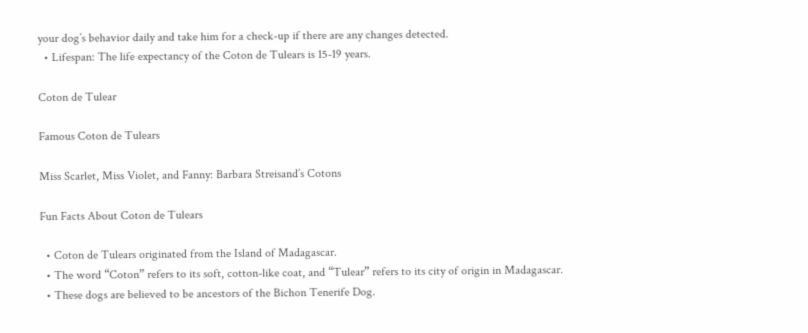your dog’s behavior daily and take him for a check-up if there are any changes detected.
  • Lifespan: The life expectancy of the Coton de Tulears is 15-19 years.

Coton de Tulear

Famous Coton de Tulears

Miss Scarlet, Miss Violet, and Fanny: Barbara Streisand’s Cotons

Fun Facts About Coton de Tulears

  • Coton de Tulears originated from the Island of Madagascar.
  • The word “Coton” refers to its soft, cotton-like coat, and “Tulear” refers to its city of origin in Madagascar.
  • These dogs are believed to be ancestors of the Bichon Tenerife Dog.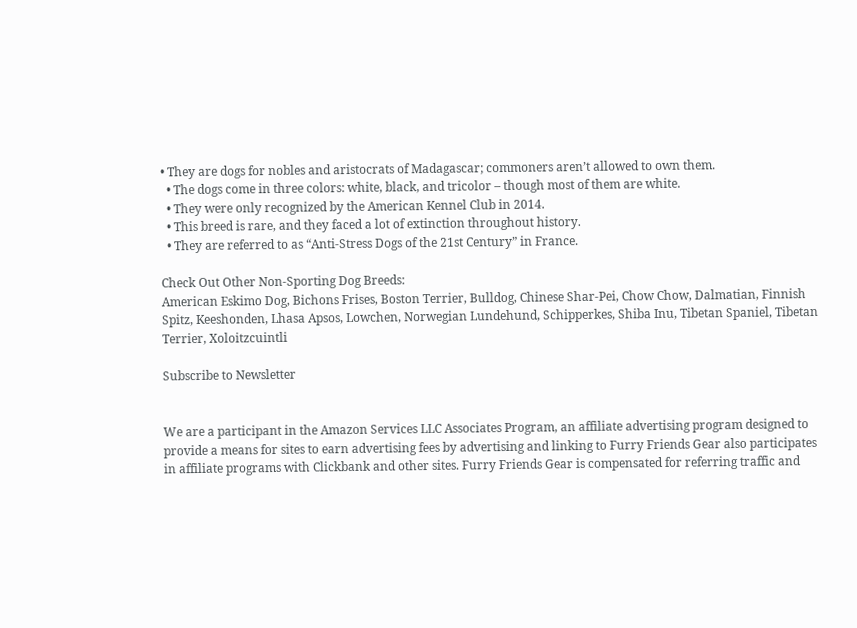• They are dogs for nobles and aristocrats of Madagascar; commoners aren’t allowed to own them.
  • The dogs come in three colors: white, black, and tricolor – though most of them are white.
  • They were only recognized by the American Kennel Club in 2014.
  • This breed is rare, and they faced a lot of extinction throughout history.
  • They are referred to as “Anti-Stress Dogs of the 21st Century” in France.

Check Out Other Non-Sporting Dog Breeds:
American Eskimo Dog, Bichons Frises, Boston Terrier, Bulldog, Chinese Shar-Pei, Chow Chow, Dalmatian, Finnish Spitz, Keeshonden, Lhasa Apsos, Lowchen, Norwegian Lundehund, Schipperkes, Shiba Inu, Tibetan Spaniel, Tibetan Terrier, Xoloitzcuintli

Subscribe to Newsletter


We are a participant in the Amazon Services LLC Associates Program, an affiliate advertising program designed to provide a means for sites to earn advertising fees by advertising and linking to Furry Friends Gear also participates in affiliate programs with Clickbank and other sites. Furry Friends Gear is compensated for referring traffic and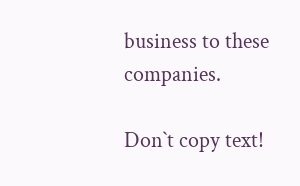business to these companies.

Don`t copy text!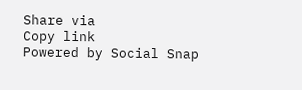Share via
Copy link
Powered by Social Snap